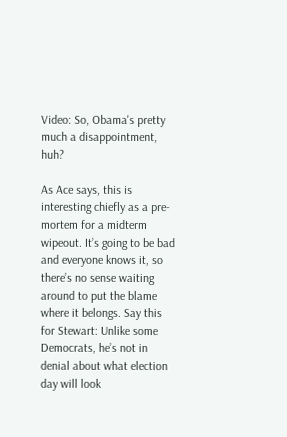Video: So, Obama's pretty much a disappointment, huh?

As Ace says, this is interesting chiefly as a pre-mortem for a midterm wipeout. It’s going to be bad and everyone knows it, so there’s no sense waiting around to put the blame where it belongs. Say this for Stewart: Unlike some Democrats, he’s not in denial about what election day will look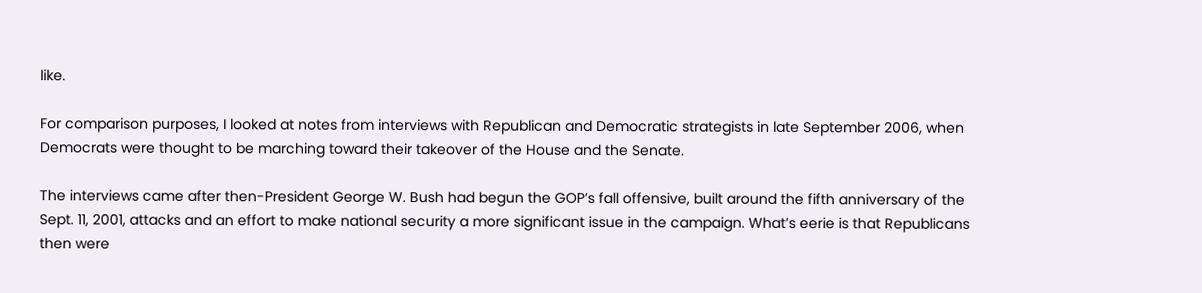like.

For comparison purposes, I looked at notes from interviews with Republican and Democratic strategists in late September 2006, when Democrats were thought to be marching toward their takeover of the House and the Senate.

The interviews came after then-President George W. Bush had begun the GOP’s fall offensive, built around the fifth anniversary of the Sept. 11, 2001, attacks and an effort to make national security a more significant issue in the campaign. What’s eerie is that Republicans then were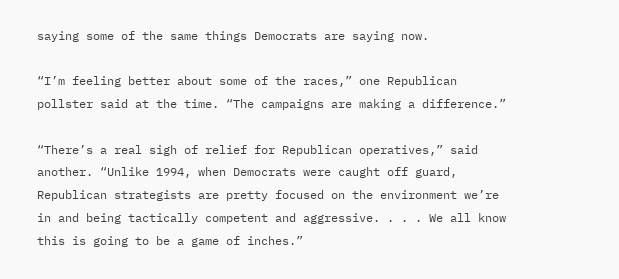saying some of the same things Democrats are saying now.

“I’m feeling better about some of the races,” one Republican pollster said at the time. “The campaigns are making a difference.”

“There’s a real sigh of relief for Republican operatives,” said another. “Unlike 1994, when Democrats were caught off guard, Republican strategists are pretty focused on the environment we’re in and being tactically competent and aggressive. . . . We all know this is going to be a game of inches.”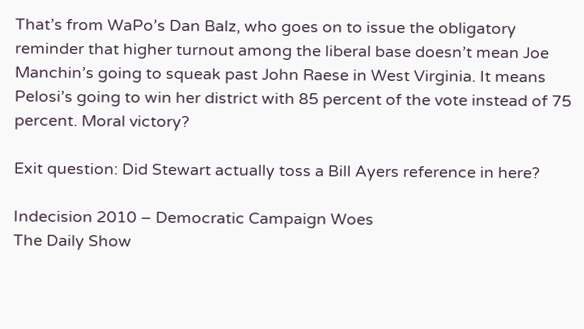That’s from WaPo’s Dan Balz, who goes on to issue the obligatory reminder that higher turnout among the liberal base doesn’t mean Joe Manchin’s going to squeak past John Raese in West Virginia. It means Pelosi’s going to win her district with 85 percent of the vote instead of 75 percent. Moral victory?

Exit question: Did Stewart actually toss a Bill Ayers reference in here?

Indecision 2010 – Democratic Campaign Woes
The Daily Show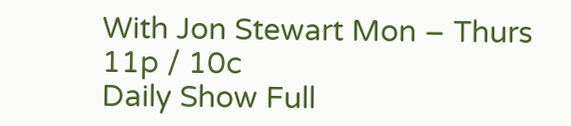With Jon Stewart Mon – Thurs 11p / 10c
Daily Show Full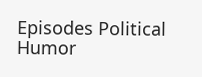Episodes Political Humor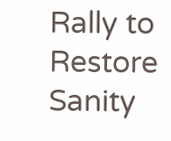Rally to Restore Sanity